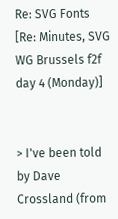Re: SVG Fonts [Re: Minutes, SVG WG Brussels f2f day 4 (Monday)]


> I've been told by Dave Crossland (from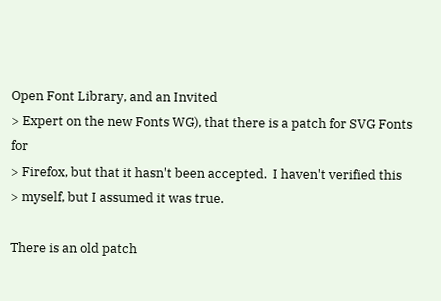Open Font Library, and an Invited
> Expert on the new Fonts WG), that there is a patch for SVG Fonts for
> Firefox, but that it hasn't been accepted.  I haven't verified this
> myself, but I assumed it was true.

There is an old patch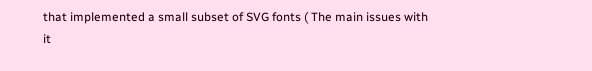that implemented a small subset of SVG fonts ( The main issues with
it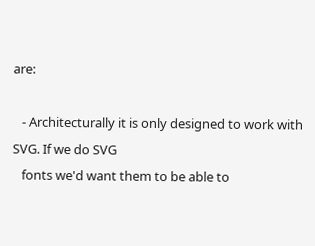are:

   - Architecturally it is only designed to work with SVG. If we do SVG
   fonts we'd want them to be able to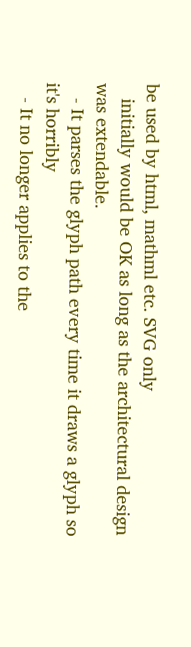be used by html, mathml etc. SVG only
   initially would be OK as long as the architectural design was extendable.
   - It parses the glyph path every time it draws a glyph so it's horribly
   - It no longer applies to the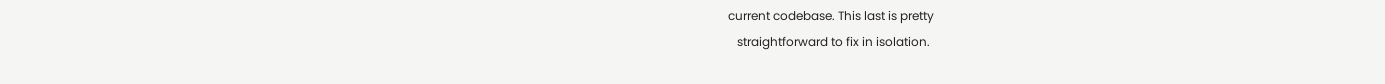current codebase. This last is pretty
   straightforward to fix in isolation.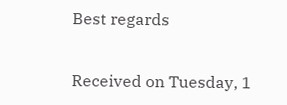Best regards


Received on Tuesday, 1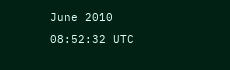June 2010 08:52:32 UTC